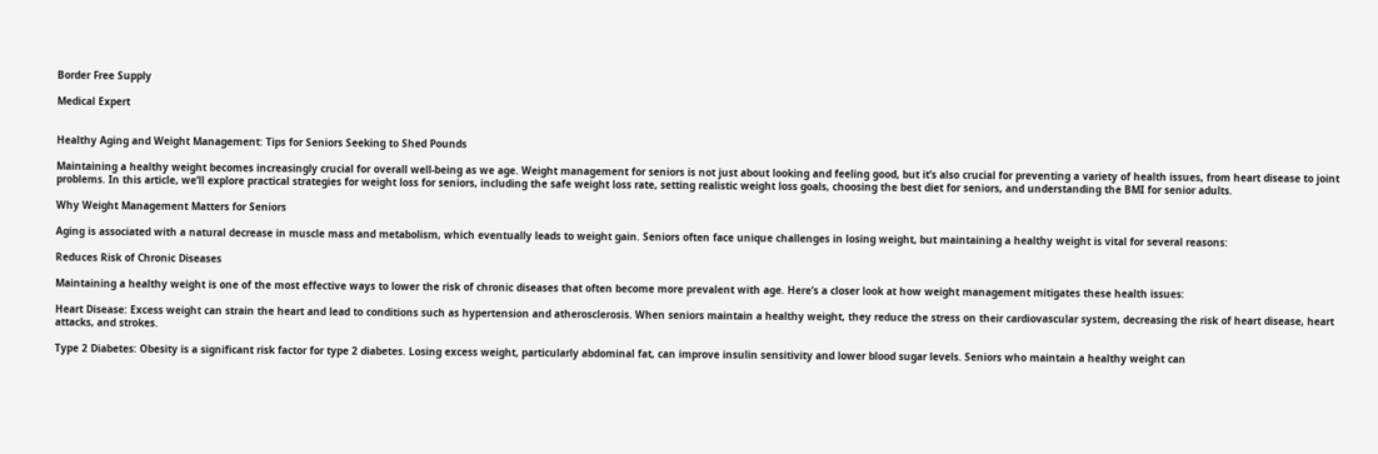Border Free Supply

Medical Expert


Healthy Aging and Weight Management: Tips for Seniors Seeking to Shed Pounds

Maintaining a healthy weight becomes increasingly crucial for overall well-being as we age. Weight management for seniors is not just about looking and feeling good, but it’s also crucial for preventing a variety of health issues, from heart disease to joint problems. In this article, we’ll explore practical strategies for weight loss for seniors, including the safe weight loss rate, setting realistic weight loss goals, choosing the best diet for seniors, and understanding the BMI for senior adults.

Why Weight Management Matters for Seniors

Aging is associated with a natural decrease in muscle mass and metabolism, which eventually leads to weight gain. Seniors often face unique challenges in losing weight, but maintaining a healthy weight is vital for several reasons:

Reduces Risk of Chronic Diseases

Maintaining a healthy weight is one of the most effective ways to lower the risk of chronic diseases that often become more prevalent with age. Here’s a closer look at how weight management mitigates these health issues:

Heart Disease: Excess weight can strain the heart and lead to conditions such as hypertension and atherosclerosis. When seniors maintain a healthy weight, they reduce the stress on their cardiovascular system, decreasing the risk of heart disease, heart attacks, and strokes.

Type 2 Diabetes: Obesity is a significant risk factor for type 2 diabetes. Losing excess weight, particularly abdominal fat, can improve insulin sensitivity and lower blood sugar levels. Seniors who maintain a healthy weight can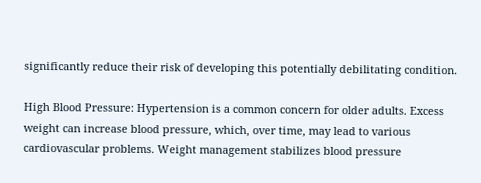significantly reduce their risk of developing this potentially debilitating condition.

High Blood Pressure: Hypertension is a common concern for older adults. Excess weight can increase blood pressure, which, over time, may lead to various cardiovascular problems. Weight management stabilizes blood pressure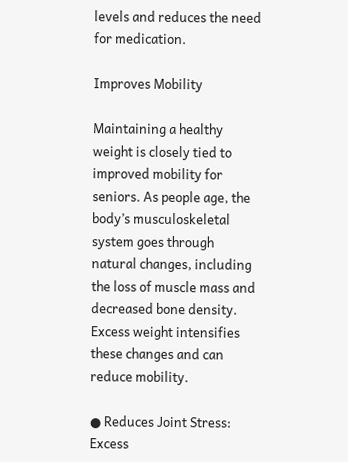levels and reduces the need for medication.

Improves Mobility

Maintaining a healthy weight is closely tied to improved mobility for seniors. As people age, the body’s musculoskeletal system goes through natural changes, including the loss of muscle mass and decreased bone density. Excess weight intensifies these changes and can reduce mobility.

● Reduces Joint Stress: Excess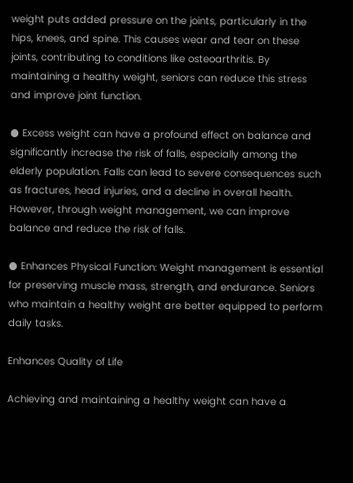weight puts added pressure on the joints, particularly in the hips, knees, and spine. This causes wear and tear on these joints, contributing to conditions like osteoarthritis. By maintaining a healthy weight, seniors can reduce this stress and improve joint function.

● Excess weight can have a profound effect on balance and significantly increase the risk of falls, especially among the elderly population. Falls can lead to severe consequences such as fractures, head injuries, and a decline in overall health. However, through weight management, we can improve balance and reduce the risk of falls.

● Enhances Physical Function: Weight management is essential for preserving muscle mass, strength, and endurance. Seniors who maintain a healthy weight are better equipped to perform daily tasks.

Enhances Quality of Life

Achieving and maintaining a healthy weight can have a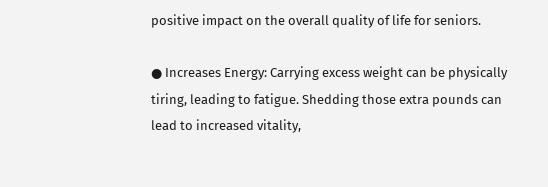positive impact on the overall quality of life for seniors.

● Increases Energy: Carrying excess weight can be physically tiring, leading to fatigue. Shedding those extra pounds can lead to increased vitality,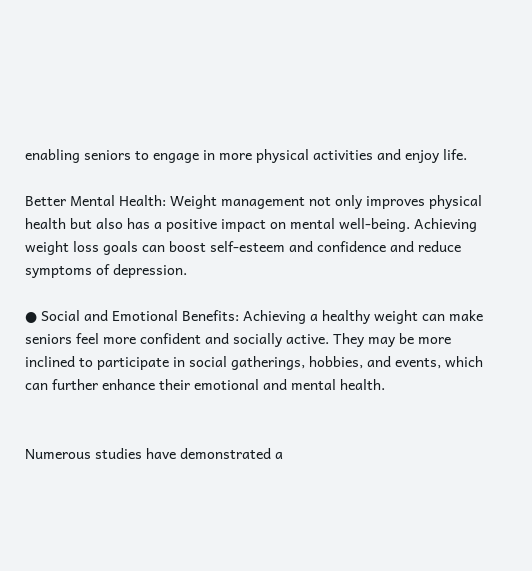enabling seniors to engage in more physical activities and enjoy life.

Better Mental Health: Weight management not only improves physical health but also has a positive impact on mental well-being. Achieving weight loss goals can boost self-esteem and confidence and reduce symptoms of depression.

● Social and Emotional Benefits: Achieving a healthy weight can make seniors feel more confident and socially active. They may be more inclined to participate in social gatherings, hobbies, and events, which can further enhance their emotional and mental health.


Numerous studies have demonstrated a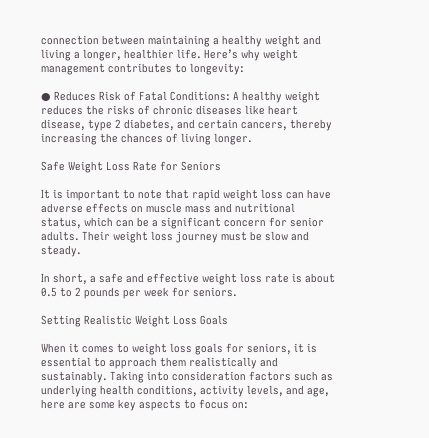connection between maintaining a healthy weight and living a longer, healthier life. Here’s why weight management contributes to longevity:

● Reduces Risk of Fatal Conditions: A healthy weight reduces the risks of chronic diseases like heart disease, type 2 diabetes, and certain cancers, thereby increasing the chances of living longer.

Safe Weight Loss Rate for Seniors

It is important to note that rapid weight loss can have adverse effects on muscle mass and nutritional status, which can be a significant concern for senior adults. Their weight loss journey must be slow and steady.

In short, a safe and effective weight loss rate is about 0.5 to 2 pounds per week for seniors.

Setting Realistic Weight Loss Goals

When it comes to weight loss goals for seniors, it is essential to approach them realistically and sustainably. Taking into consideration factors such as underlying health conditions, activity levels, and age, here are some key aspects to focus on: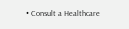• Consult a Healthcare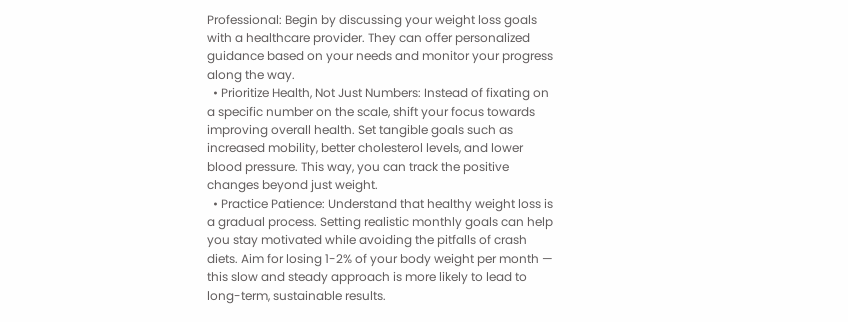Professional: Begin by discussing your weight loss goals with a healthcare provider. They can offer personalized guidance based on your needs and monitor your progress along the way.
  • Prioritize Health, Not Just Numbers: Instead of fixating on a specific number on the scale, shift your focus towards improving overall health. Set tangible goals such as increased mobility, better cholesterol levels, and lower blood pressure. This way, you can track the positive changes beyond just weight.
  • Practice Patience: Understand that healthy weight loss is a gradual process. Setting realistic monthly goals can help you stay motivated while avoiding the pitfalls of crash diets. Aim for losing 1-2% of your body weight per month — this slow and steady approach is more likely to lead to long-term, sustainable results.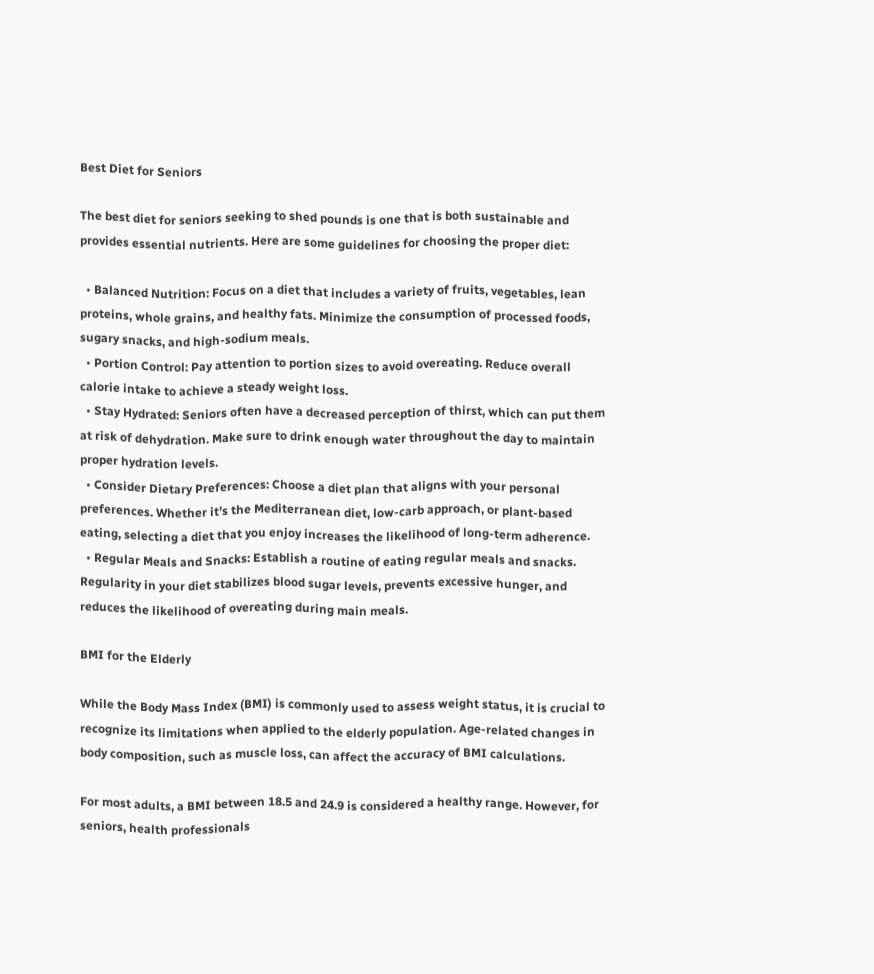Best Diet for Seniors

The best diet for seniors seeking to shed pounds is one that is both sustainable and provides essential nutrients. Here are some guidelines for choosing the proper diet:

  • Balanced Nutrition: Focus on a diet that includes a variety of fruits, vegetables, lean proteins, whole grains, and healthy fats. Minimize the consumption of processed foods, sugary snacks, and high-sodium meals.
  • Portion Control: Pay attention to portion sizes to avoid overeating. Reduce overall calorie intake to achieve a steady weight loss.
  • Stay Hydrated: Seniors often have a decreased perception of thirst, which can put them at risk of dehydration. Make sure to drink enough water throughout the day to maintain proper hydration levels.
  • Consider Dietary Preferences: Choose a diet plan that aligns with your personal preferences. Whether it’s the Mediterranean diet, low-carb approach, or plant-based eating, selecting a diet that you enjoy increases the likelihood of long-term adherence.
  • Regular Meals and Snacks: Establish a routine of eating regular meals and snacks. Regularity in your diet stabilizes blood sugar levels, prevents excessive hunger, and reduces the likelihood of overeating during main meals.

BMI for the Elderly

While the Body Mass Index (BMI) is commonly used to assess weight status, it is crucial to recognize its limitations when applied to the elderly population. Age-related changes in body composition, such as muscle loss, can affect the accuracy of BMI calculations.

For most adults, a BMI between 18.5 and 24.9 is considered a healthy range. However, for seniors, health professionals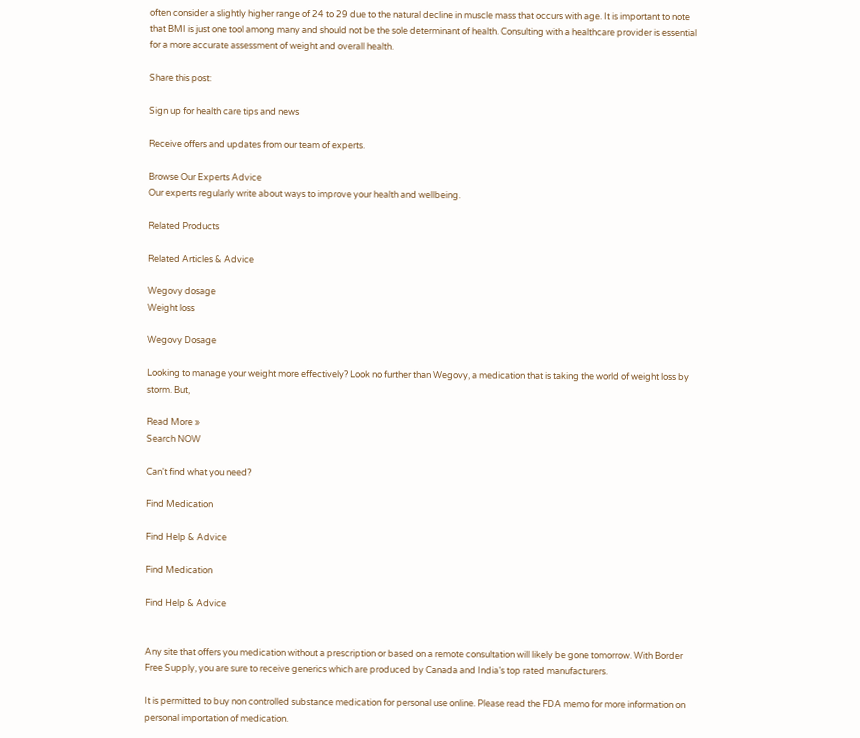often consider a slightly higher range of 24 to 29 due to the natural decline in muscle mass that occurs with age. It is important to note that BMI is just one tool among many and should not be the sole determinant of health. Consulting with a healthcare provider is essential for a more accurate assessment of weight and overall health.

Share this post:

Sign up for health care tips and news

Receive offers and updates from our team of experts.

Browse Our Experts Advice
Our experts regularly write about ways to improve your health and wellbeing.

Related Products

Related Articles & Advice

Wegovy dosage
Weight loss

Wegovy Dosage

Looking to manage your weight more effectively? Look no further than Wegovy, a medication that is taking the world of weight loss by storm. But,

Read More »
Search NOW

Can't find what you need?

Find Medication

Find Help & Advice

Find Medication

Find Help & Advice


Any site that offers you medication without a prescription or based on a remote consultation will likely be gone tomorrow. With Border Free Supply, you are sure to receive generics which are produced by Canada and India’s top rated manufacturers.

It is permitted to buy non controlled substance medication for personal use online. Please read the FDA memo for more information on personal importation of medication.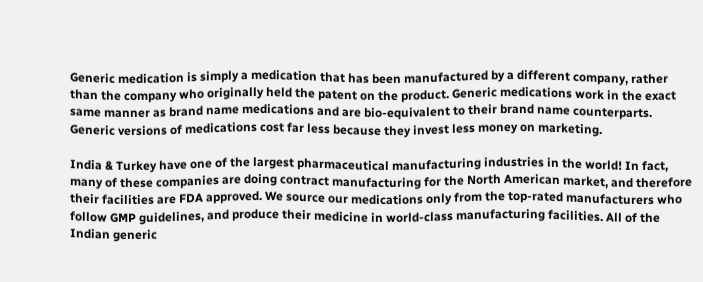Generic medication is simply a medication that has been manufactured by a different company, rather than the company who originally held the patent on the product. Generic medications work in the exact same manner as brand name medications and are bio-equivalent to their brand name counterparts. Generic versions of medications cost far less because they invest less money on marketing.

India & Turkey have one of the largest pharmaceutical manufacturing industries in the world! In fact, many of these companies are doing contract manufacturing for the North American market, and therefore their facilities are FDA approved. We source our medications only from the top-rated manufacturers who follow GMP guidelines, and produce their medicine in world-class manufacturing facilities. All of the Indian generic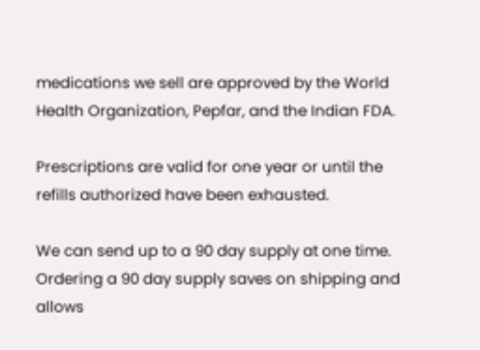medications we sell are approved by the World Health Organization, Pepfar, and the Indian FDA.

Prescriptions are valid for one year or until the refills authorized have been exhausted.

We can send up to a 90 day supply at one time. Ordering a 90 day supply saves on shipping and allows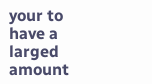your to have a larged amount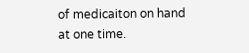of medicaiton on hand at one time.